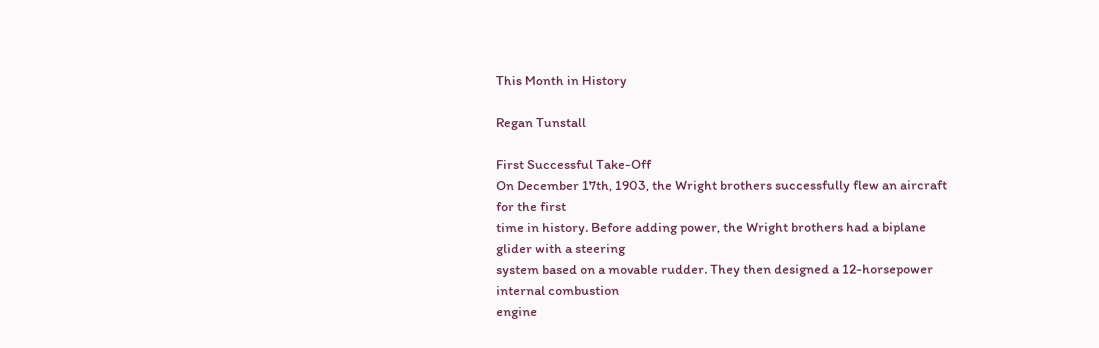This Month in History

Regan Tunstall

First Successful Take-Off
On December 17th, 1903, the Wright brothers successfully flew an aircraft for the first
time in history. Before adding power, the Wright brothers had a biplane glider with a steering
system based on a movable rudder. They then designed a 12-horsepower internal combustion
engine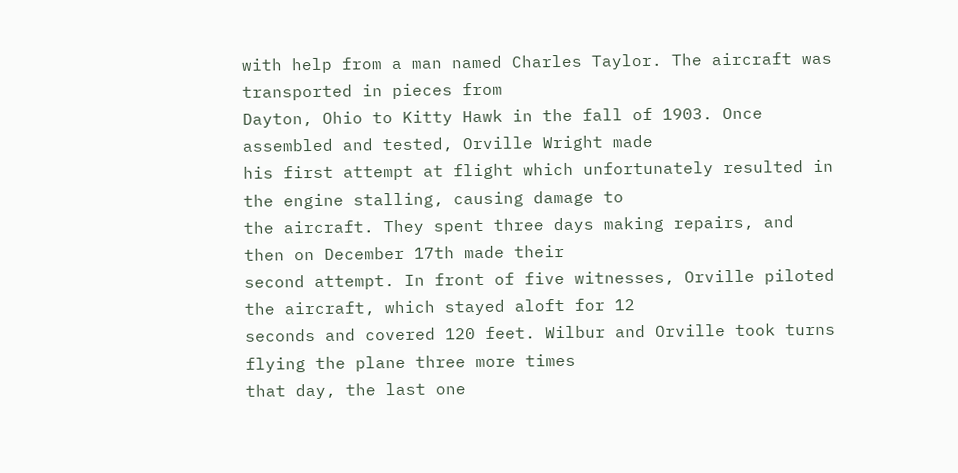with help from a man named Charles Taylor. The aircraft was transported in pieces from
Dayton, Ohio to Kitty Hawk in the fall of 1903. Once assembled and tested, Orville Wright made
his first attempt at flight which unfortunately resulted in the engine stalling, causing damage to
the aircraft. They spent three days making repairs, and then on December 17th made their
second attempt. In front of five witnesses, Orville piloted the aircraft, which stayed aloft for 12
seconds and covered 120 feet. Wilbur and Orville took turns flying the plane three more times
that day, the last one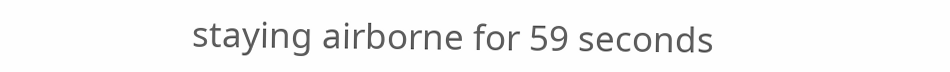staying airborne for 59 seconds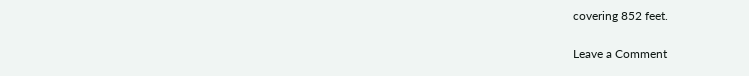covering 852 feet.

Leave a Comment